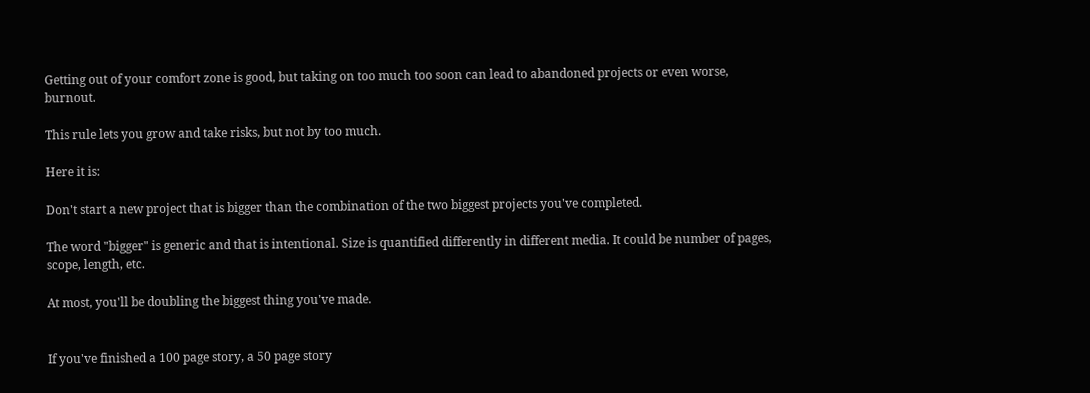Getting out of your comfort zone is good, but taking on too much too soon can lead to abandoned projects or even worse, burnout.

This rule lets you grow and take risks, but not by too much.

Here it is:

Don't start a new project that is bigger than the combination of the two biggest projects you've completed.

The word "bigger" is generic and that is intentional. Size is quantified differently in different media. It could be number of pages, scope, length, etc.

At most, you'll be doubling the biggest thing you've made.


If you've finished a 100 page story, a 50 page story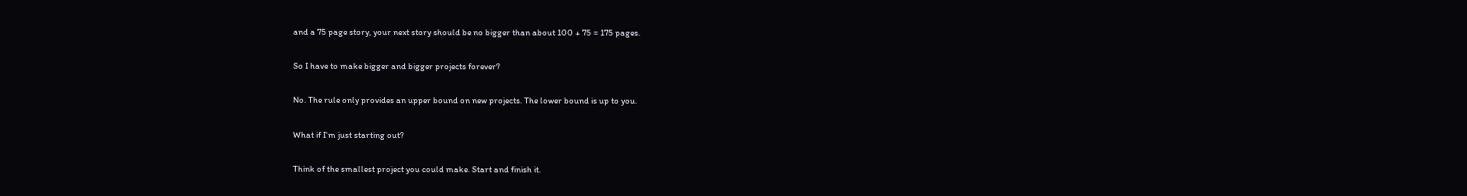and a 75 page story, your next story should be no bigger than about 100 + 75 = 175 pages.

So I have to make bigger and bigger projects forever?

No. The rule only provides an upper bound on new projects. The lower bound is up to you.

What if I'm just starting out?

Think of the smallest project you could make. Start and finish it.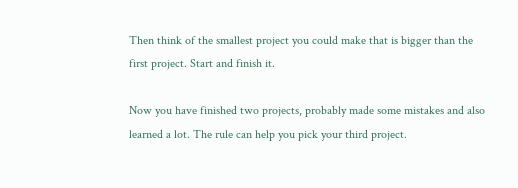Then think of the smallest project you could make that is bigger than the first project. Start and finish it.

Now you have finished two projects, probably made some mistakes and also learned a lot. The rule can help you pick your third project.